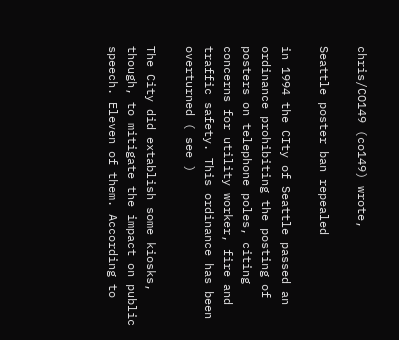chris/CO149 (co149) wrote,

Seattle poster ban repealed

in 1994 the CIty of Seattle passed an ordinance prohibiting the posting of posters on telephone poles, citing concerns for utility worker, fire and traffic safety. This ordinance has been overturned ( see )

The City did extablish some kiosks, though, to mitigate the impact on public speech. Eleven of them. According to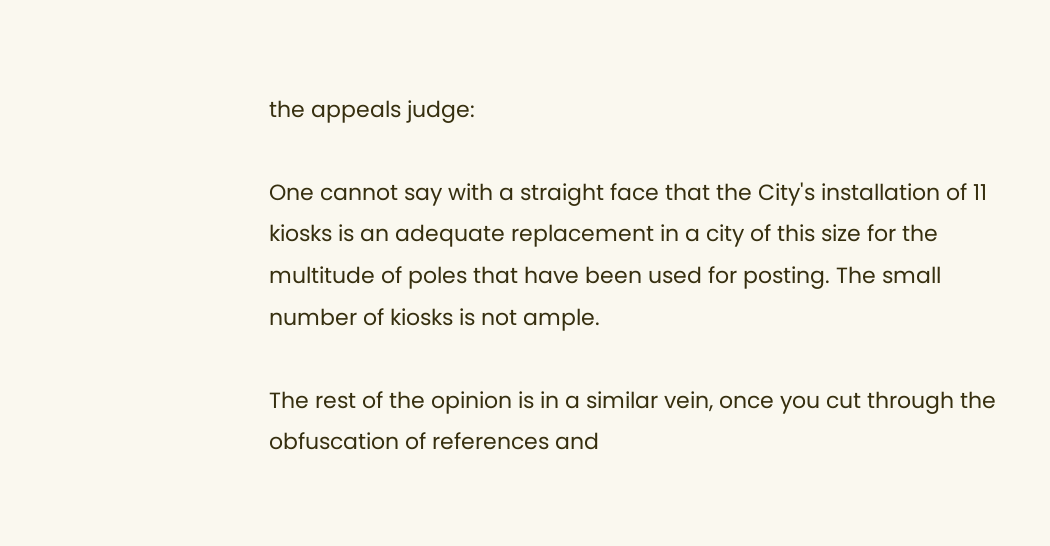the appeals judge:

One cannot say with a straight face that the City's installation of 11 kiosks is an adequate replacement in a city of this size for the multitude of poles that have been used for posting. The small number of kiosks is not ample.

The rest of the opinion is in a similar vein, once you cut through the obfuscation of references and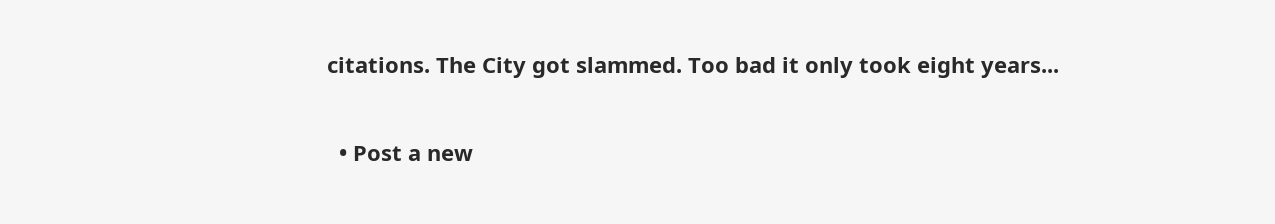citations. The City got slammed. Too bad it only took eight years...

  • Post a new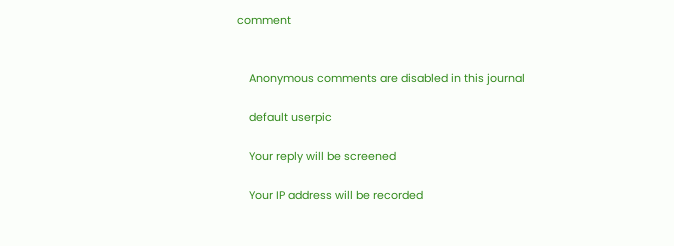comment


    Anonymous comments are disabled in this journal

    default userpic

    Your reply will be screened

    Your IP address will be recorded